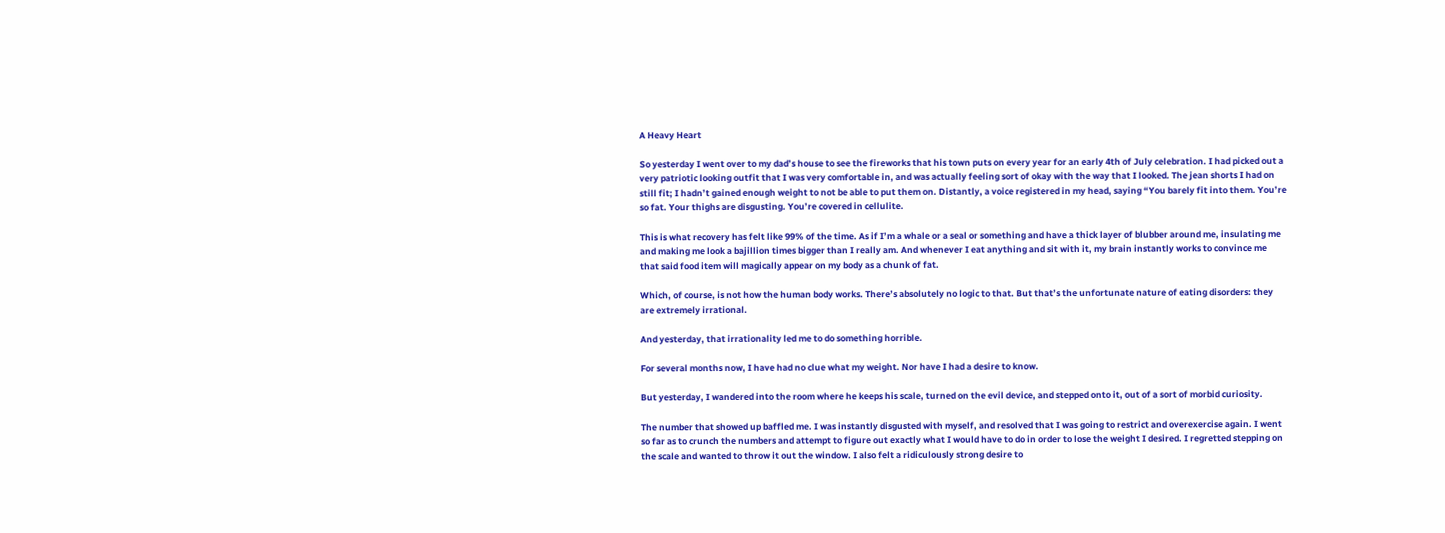A Heavy Heart

So yesterday I went over to my dad’s house to see the fireworks that his town puts on every year for an early 4th of July celebration. I had picked out a very patriotic looking outfit that I was very comfortable in, and was actually feeling sort of okay with the way that I looked. The jean shorts I had on still fit; I hadn’t gained enough weight to not be able to put them on. Distantly, a voice registered in my head, saying “You barely fit into them. You’re so fat. Your thighs are disgusting. You’re covered in cellulite.

This is what recovery has felt like 99% of the time. As if I’m a whale or a seal or something and have a thick layer of blubber around me, insulating me and making me look a bajillion times bigger than I really am. And whenever I eat anything and sit with it, my brain instantly works to convince me that said food item will magically appear on my body as a chunk of fat.

Which, of course, is not how the human body works. There’s absolutely no logic to that. But that’s the unfortunate nature of eating disorders: they are extremely irrational.

And yesterday, that irrationality led me to do something horrible.

For several months now, I have had no clue what my weight. Nor have I had a desire to know.

But yesterday, I wandered into the room where he keeps his scale, turned on the evil device, and stepped onto it, out of a sort of morbid curiosity.

The number that showed up baffled me. I was instantly disgusted with myself, and resolved that I was going to restrict and overexercise again. I went so far as to crunch the numbers and attempt to figure out exactly what I would have to do in order to lose the weight I desired. I regretted stepping on the scale and wanted to throw it out the window. I also felt a ridiculously strong desire to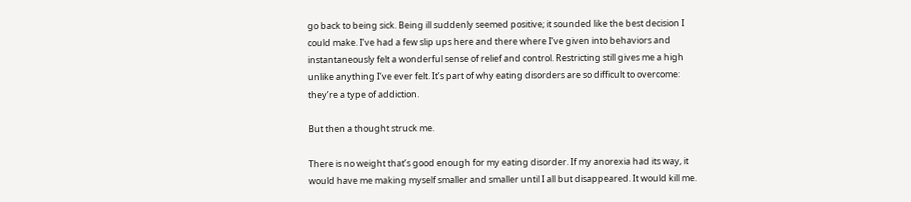go back to being sick. Being ill suddenly seemed positive; it sounded like the best decision I could make. I’ve had a few slip ups here and there where I’ve given into behaviors and instantaneously felt a wonderful sense of relief and control. Restricting still gives me a high unlike anything I’ve ever felt. It’s part of why eating disorders are so difficult to overcome: they’re a type of addiction.

But then a thought struck me.

There is no weight that’s good enough for my eating disorder. If my anorexia had its way, it would have me making myself smaller and smaller until I all but disappeared. It would kill me.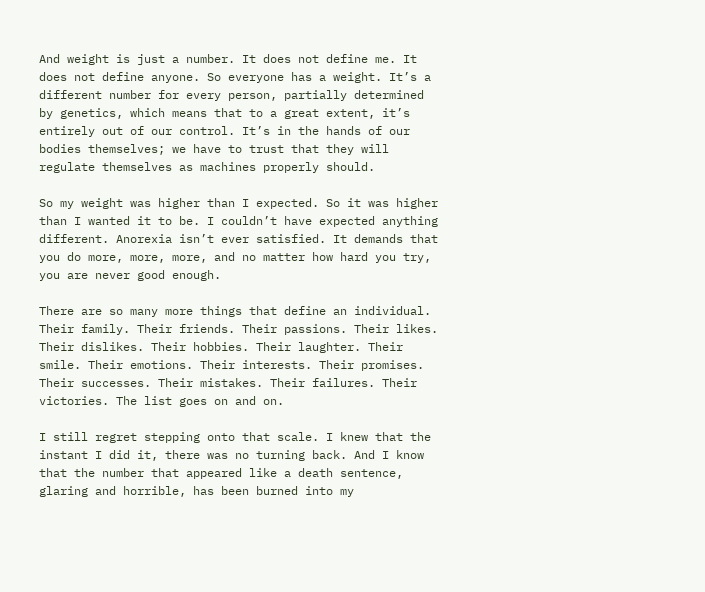And weight is just a number. It does not define me. It does not define anyone. So everyone has a weight. It’s a different number for every person, partially determined by genetics, which means that to a great extent, it’s entirely out of our control. It’s in the hands of our bodies themselves; we have to trust that they will regulate themselves as machines properly should.

So my weight was higher than I expected. So it was higher than I wanted it to be. I couldn’t have expected anything different. Anorexia isn’t ever satisfied. It demands that you do more, more, more, and no matter how hard you try, you are never good enough.

There are so many more things that define an individual. Their family. Their friends. Their passions. Their likes. Their dislikes. Their hobbies. Their laughter. Their smile. Their emotions. Their interests. Their promises. Their successes. Their mistakes. Their failures. Their victories. The list goes on and on.

I still regret stepping onto that scale. I knew that the instant I did it, there was no turning back. And I know that the number that appeared like a death sentence, glaring and horrible, has been burned into my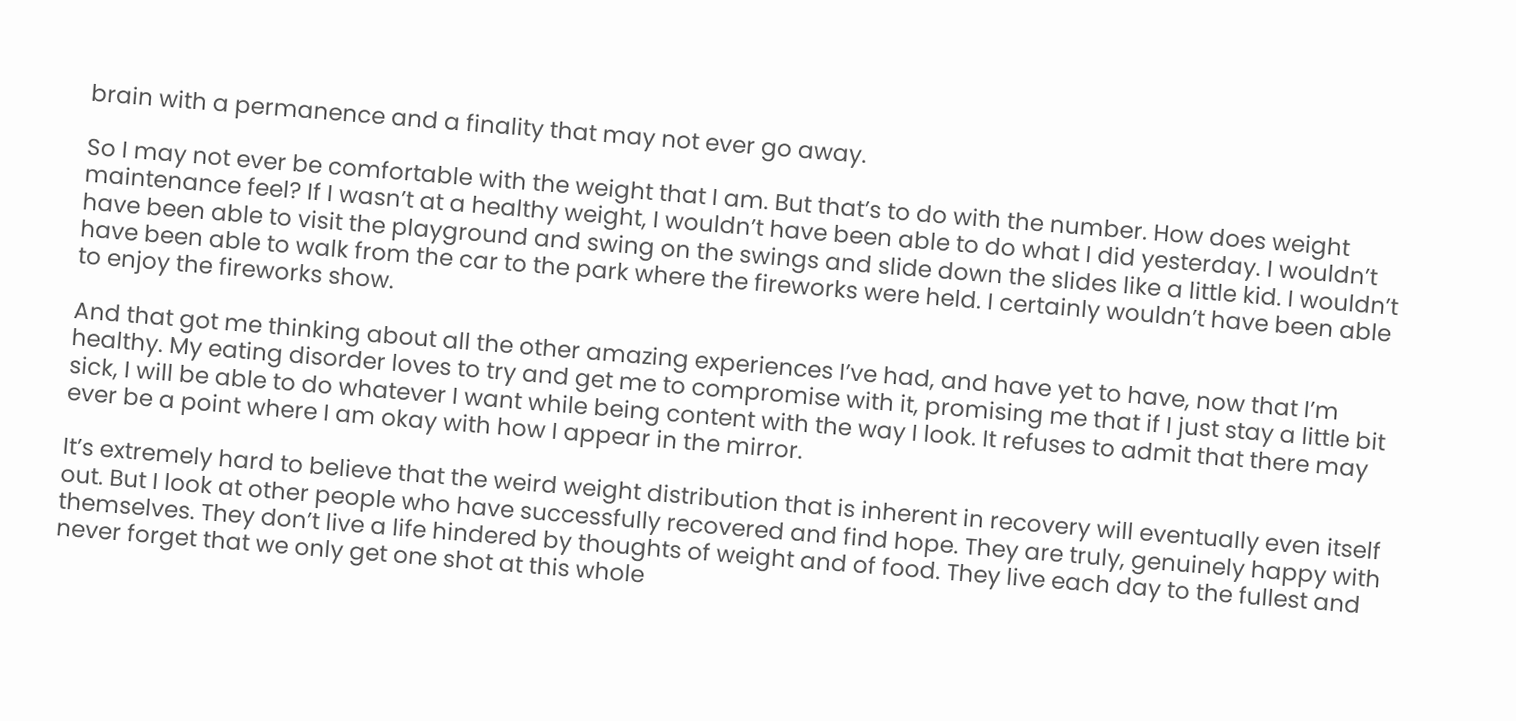brain with a permanence and a finality that may not ever go away.

So I may not ever be comfortable with the weight that I am. But that’s to do with the number. How does weight maintenance feel? If I wasn’t at a healthy weight, I wouldn’t have been able to do what I did yesterday. I wouldn’t have been able to visit the playground and swing on the swings and slide down the slides like a little kid. I wouldn’t have been able to walk from the car to the park where the fireworks were held. I certainly wouldn’t have been able to enjoy the fireworks show.

And that got me thinking about all the other amazing experiences I’ve had, and have yet to have, now that I’m healthy. My eating disorder loves to try and get me to compromise with it, promising me that if I just stay a little bit sick, I will be able to do whatever I want while being content with the way I look. It refuses to admit that there may ever be a point where I am okay with how I appear in the mirror.

It’s extremely hard to believe that the weird weight distribution that is inherent in recovery will eventually even itself out. But I look at other people who have successfully recovered and find hope. They are truly, genuinely happy with themselves. They don’t live a life hindered by thoughts of weight and of food. They live each day to the fullest and never forget that we only get one shot at this whole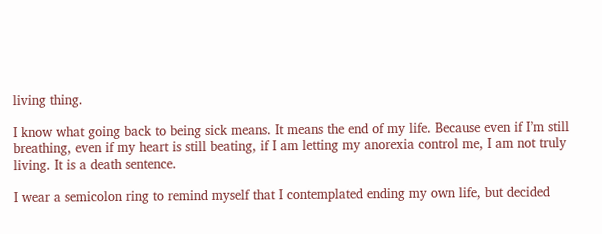living thing.

I know what going back to being sick means. It means the end of my life. Because even if I’m still breathing, even if my heart is still beating, if I am letting my anorexia control me, I am not truly living. It is a death sentence.

I wear a semicolon ring to remind myself that I contemplated ending my own life, but decided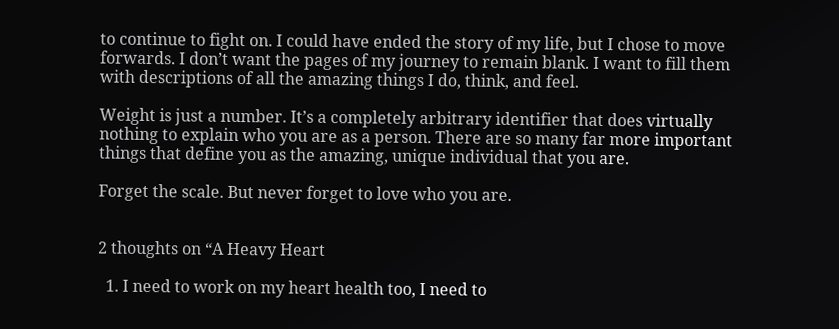to continue to fight on. I could have ended the story of my life, but I chose to move forwards. I don’t want the pages of my journey to remain blank. I want to fill them with descriptions of all the amazing things I do, think, and feel.

Weight is just a number. It’s a completely arbitrary identifier that does virtually nothing to explain who you are as a person. There are so many far more important things that define you as the amazing, unique individual that you are.

Forget the scale. But never forget to love who you are.


2 thoughts on “A Heavy Heart

  1. I need to work on my heart health too, I need to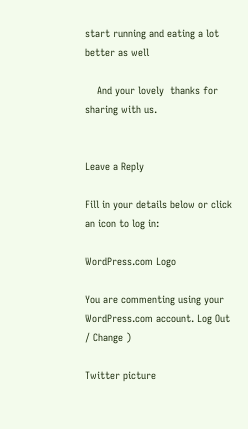start running and eating a lot better as well

    And your lovely  thanks for sharing with us.


Leave a Reply

Fill in your details below or click an icon to log in:

WordPress.com Logo

You are commenting using your WordPress.com account. Log Out / Change )

Twitter picture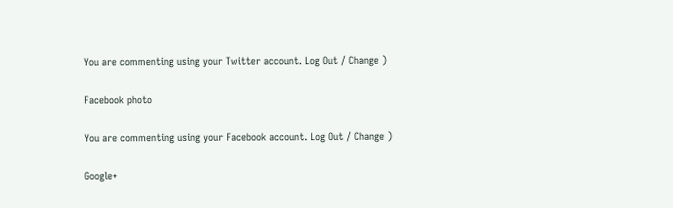You are commenting using your Twitter account. Log Out / Change )

Facebook photo

You are commenting using your Facebook account. Log Out / Change )

Google+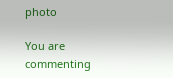photo

You are commenting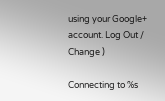using your Google+ account. Log Out / Change )

Connecting to %s